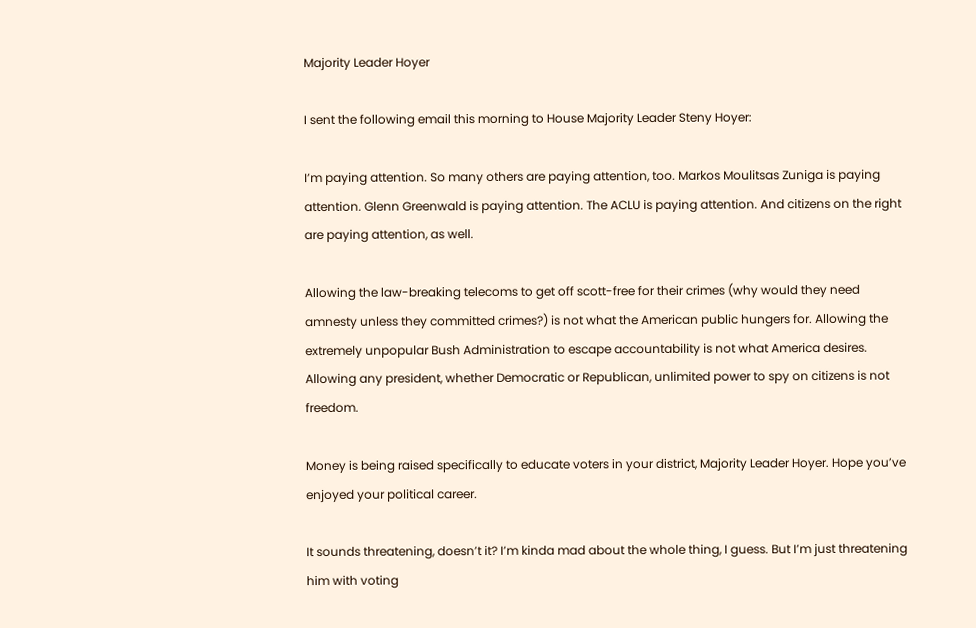Majority Leader Hoyer

I sent the following email this morning to House Majority Leader Steny Hoyer:

I’m paying attention. So many others are paying attention, too. Markos Moulitsas Zuniga is paying attention. Glenn Greenwald is paying attention. The ACLU is paying attention. And citizens on the right are paying attention, as well.

Allowing the law-breaking telecoms to get off scott-free for their crimes (why would they need amnesty unless they committed crimes?) is not what the American public hungers for. Allowing the extremely unpopular Bush Administration to escape accountability is not what America desires. Allowing any president, whether Democratic or Republican, unlimited power to spy on citizens is not freedom.

Money is being raised specifically to educate voters in your district, Majority Leader Hoyer. Hope you’ve enjoyed your political career.

It sounds threatening, doesn’t it? I’m kinda mad about the whole thing, I guess. But I’m just threatening him with voting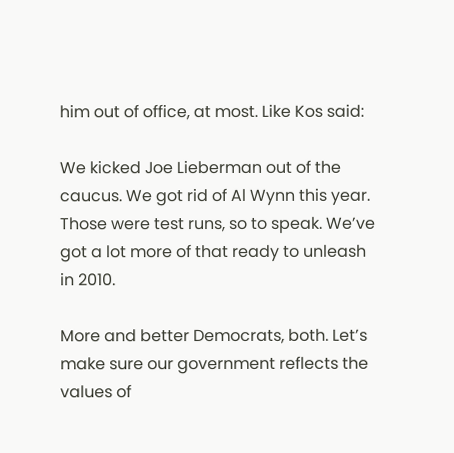him out of office, at most. Like Kos said:

We kicked Joe Lieberman out of the caucus. We got rid of Al Wynn this year. Those were test runs, so to speak. We’ve got a lot more of that ready to unleash in 2010.

More and better Democrats, both. Let’s make sure our government reflects the values of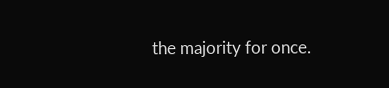the majority for once.